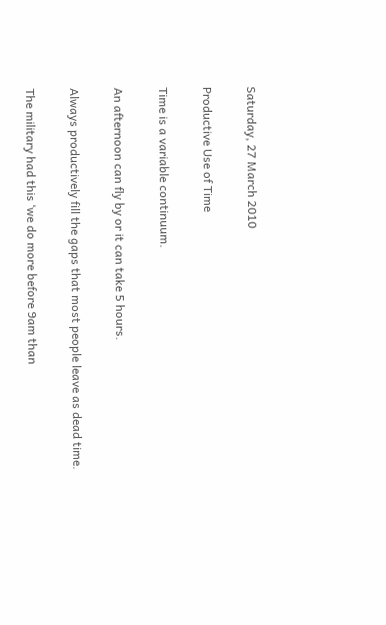Saturday, 27 March 2010

Productive Use of Time

Time is a variable continuum.

An afternoon can fly by or it can take 5 hours.

Always productively fill the gaps that most people leave as dead time.

The military had this ‘we do more before 9am than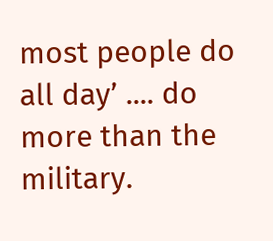most people do all day’ .... do more than the military.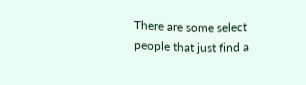There are some select people that just find a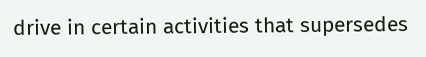drive in certain activities that supersedes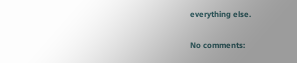everything else.

No comments: